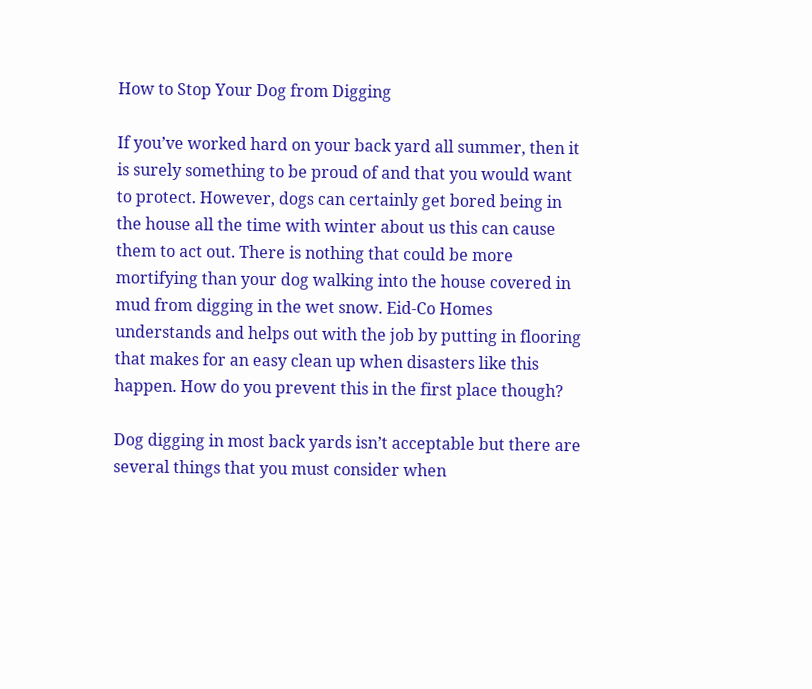How to Stop Your Dog from Digging

If you’ve worked hard on your back yard all summer, then it is surely something to be proud of and that you would want to protect. However, dogs can certainly get bored being in the house all the time with winter about us this can cause them to act out. There is nothing that could be more mortifying than your dog walking into the house covered in mud from digging in the wet snow. Eid-Co Homes understands and helps out with the job by putting in flooring that makes for an easy clean up when disasters like this happen. How do you prevent this in the first place though?

Dog digging in most back yards isn’t acceptable but there are several things that you must consider when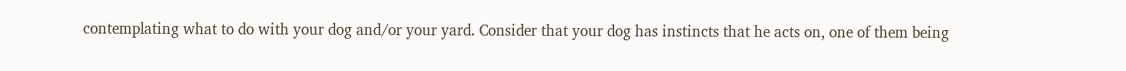contemplating what to do with your dog and/or your yard. Consider that your dog has instincts that he acts on, one of them being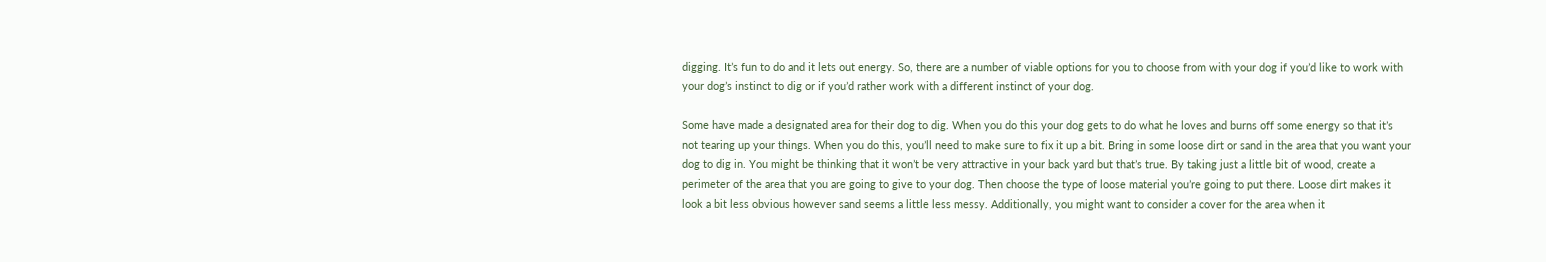digging. It’s fun to do and it lets out energy. So, there are a number of viable options for you to choose from with your dog if you’d like to work with your dog’s instinct to dig or if you’d rather work with a different instinct of your dog.

Some have made a designated area for their dog to dig. When you do this your dog gets to do what he loves and burns off some energy so that it’s not tearing up your things. When you do this, you’ll need to make sure to fix it up a bit. Bring in some loose dirt or sand in the area that you want your dog to dig in. You might be thinking that it won’t be very attractive in your back yard but that’s true. By taking just a little bit of wood, create a perimeter of the area that you are going to give to your dog. Then choose the type of loose material you’re going to put there. Loose dirt makes it look a bit less obvious however sand seems a little less messy. Additionally, you might want to consider a cover for the area when it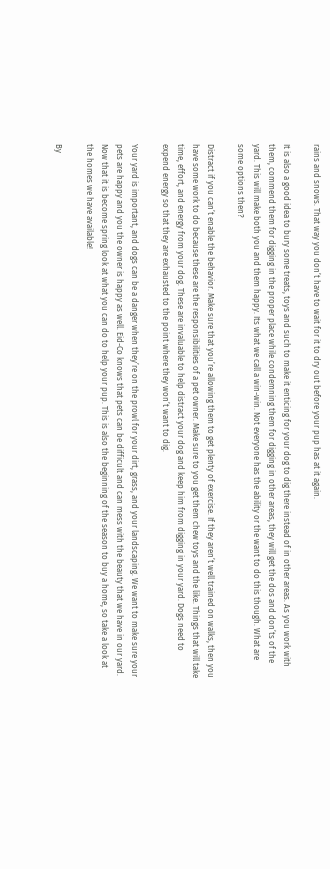rains and snows. That way you don’t have to wait for it to dry out before your pup has at it again.

It is also a good idea to bury some treats, toys and such to make it enticing for your dog to dig there instead of in other areas. As you work with them, commend them for digging in the proper place while condemning them for digging in other areas, they will get the dos and don’ts of the yard. This will make both you and them happy. Its what we call a win-win. Not everyone has the ability or the want to do this though. What are some options then?

Distract if you can’t enable the behavior. Make sure that you’re allowing them to get plenty of exercise. If they aren’t well trained on walks, then you have some work to do because these are the responsibilities of a pet owner. Make sure to you get them chew toys and the like. Things that will take time, effort, and energy from your dog. These are invaluable to help distract your dog and keep him from digging in your yard. Dogs need to expend energy so that they are exhausted to the point where they won’t want to dig.

Your yard is important, and dogs can be a danger when they’re on the prowl for your dirt, grass, and your landscaping. We want to make sure your pets are happy and you the owner is happy as well. Eid-Co knows that pets can be difficult and can mess with the beauty that we have in our yard. Now that it is become spring look at what you can do to help your pup. This is also the beginning of the season to buy a home, so take a look at the homes we have available!

By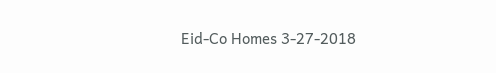Eid-Co Homes 3-27-2018